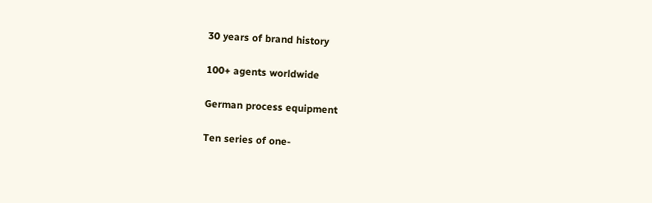30 years of brand history

100+ agents worldwide

German process equipment

Ten series of one-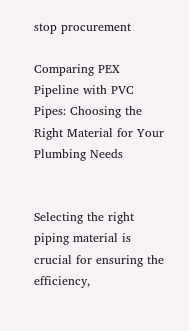stop procurement

Comparing PEX Pipeline with PVC Pipes: Choosing the Right Material for Your Plumbing Needs


Selecting the right piping material is crucial for ensuring the efficiency,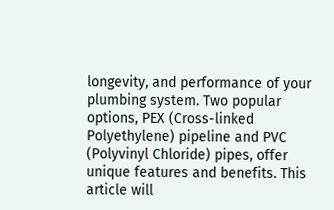longevity, and performance of your plumbing system. Two popular options, PEX (Cross-linked Polyethylene) pipeline and PVC (Polyvinyl Chloride) pipes, offer unique features and benefits. This article will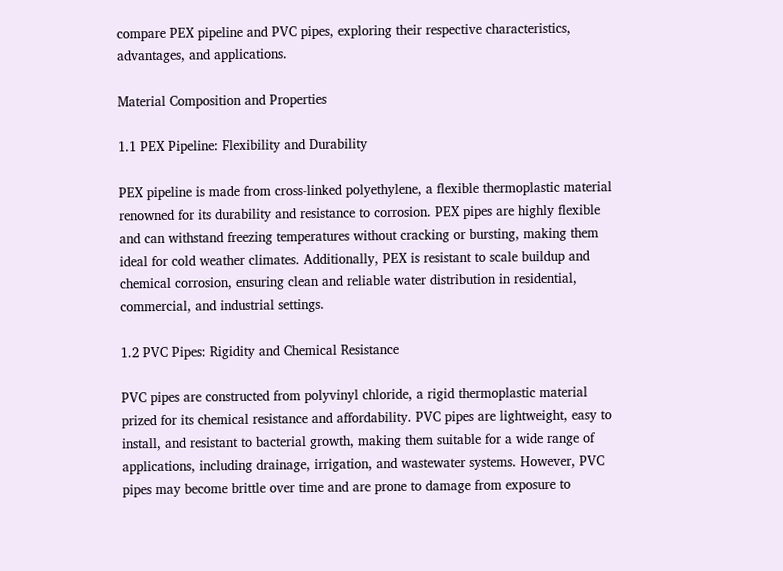compare PEX pipeline and PVC pipes, exploring their respective characteristics, advantages, and applications.

Material Composition and Properties

1.1 PEX Pipeline: Flexibility and Durability

PEX pipeline is made from cross-linked polyethylene, a flexible thermoplastic material renowned for its durability and resistance to corrosion. PEX pipes are highly flexible and can withstand freezing temperatures without cracking or bursting, making them ideal for cold weather climates. Additionally, PEX is resistant to scale buildup and chemical corrosion, ensuring clean and reliable water distribution in residential, commercial, and industrial settings.

1.2 PVC Pipes: Rigidity and Chemical Resistance

PVC pipes are constructed from polyvinyl chloride, a rigid thermoplastic material prized for its chemical resistance and affordability. PVC pipes are lightweight, easy to install, and resistant to bacterial growth, making them suitable for a wide range of applications, including drainage, irrigation, and wastewater systems. However, PVC pipes may become brittle over time and are prone to damage from exposure to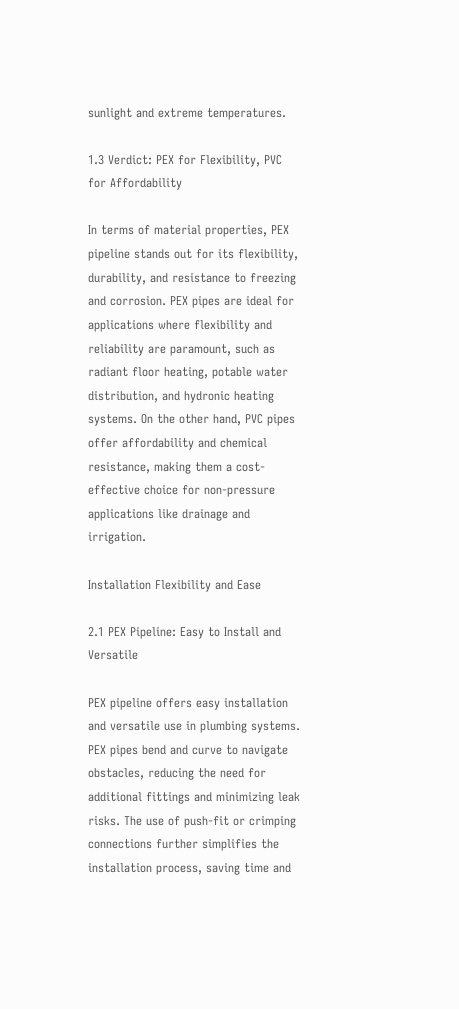sunlight and extreme temperatures.

1.3 Verdict: PEX for Flexibility, PVC for Affordability

In terms of material properties, PEX pipeline stands out for its flexibility, durability, and resistance to freezing and corrosion. PEX pipes are ideal for applications where flexibility and reliability are paramount, such as radiant floor heating, potable water distribution, and hydronic heating systems. On the other hand, PVC pipes offer affordability and chemical resistance, making them a cost-effective choice for non-pressure applications like drainage and irrigation.

Installation Flexibility and Ease

2.1 PEX Pipeline: Easy to Install and Versatile

PEX pipeline offers easy installation and versatile use in plumbing systems. PEX pipes bend and curve to navigate obstacles, reducing the need for additional fittings and minimizing leak risks. The use of push-fit or crimping connections further simplifies the installation process, saving time and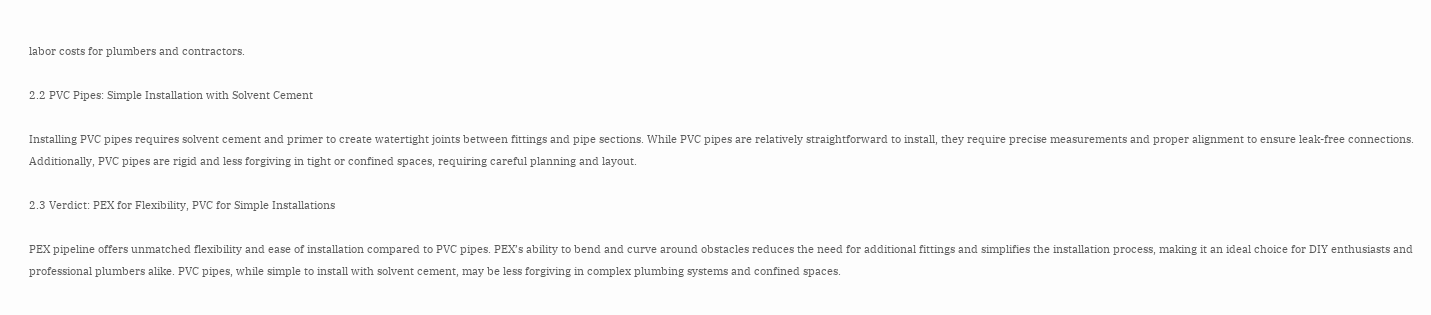labor costs for plumbers and contractors.

2.2 PVC Pipes: Simple Installation with Solvent Cement

Installing PVC pipes requires solvent cement and primer to create watertight joints between fittings and pipe sections. While PVC pipes are relatively straightforward to install, they require precise measurements and proper alignment to ensure leak-free connections. Additionally, PVC pipes are rigid and less forgiving in tight or confined spaces, requiring careful planning and layout.

2.3 Verdict: PEX for Flexibility, PVC for Simple Installations

PEX pipeline offers unmatched flexibility and ease of installation compared to PVC pipes. PEX’s ability to bend and curve around obstacles reduces the need for additional fittings and simplifies the installation process, making it an ideal choice for DIY enthusiasts and professional plumbers alike. PVC pipes, while simple to install with solvent cement, may be less forgiving in complex plumbing systems and confined spaces.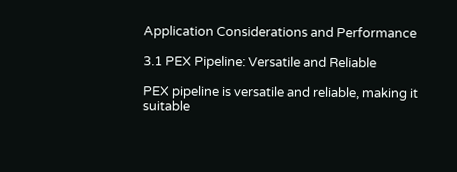Application Considerations and Performance

3.1 PEX Pipeline: Versatile and Reliable

PEX pipeline is versatile and reliable, making it suitable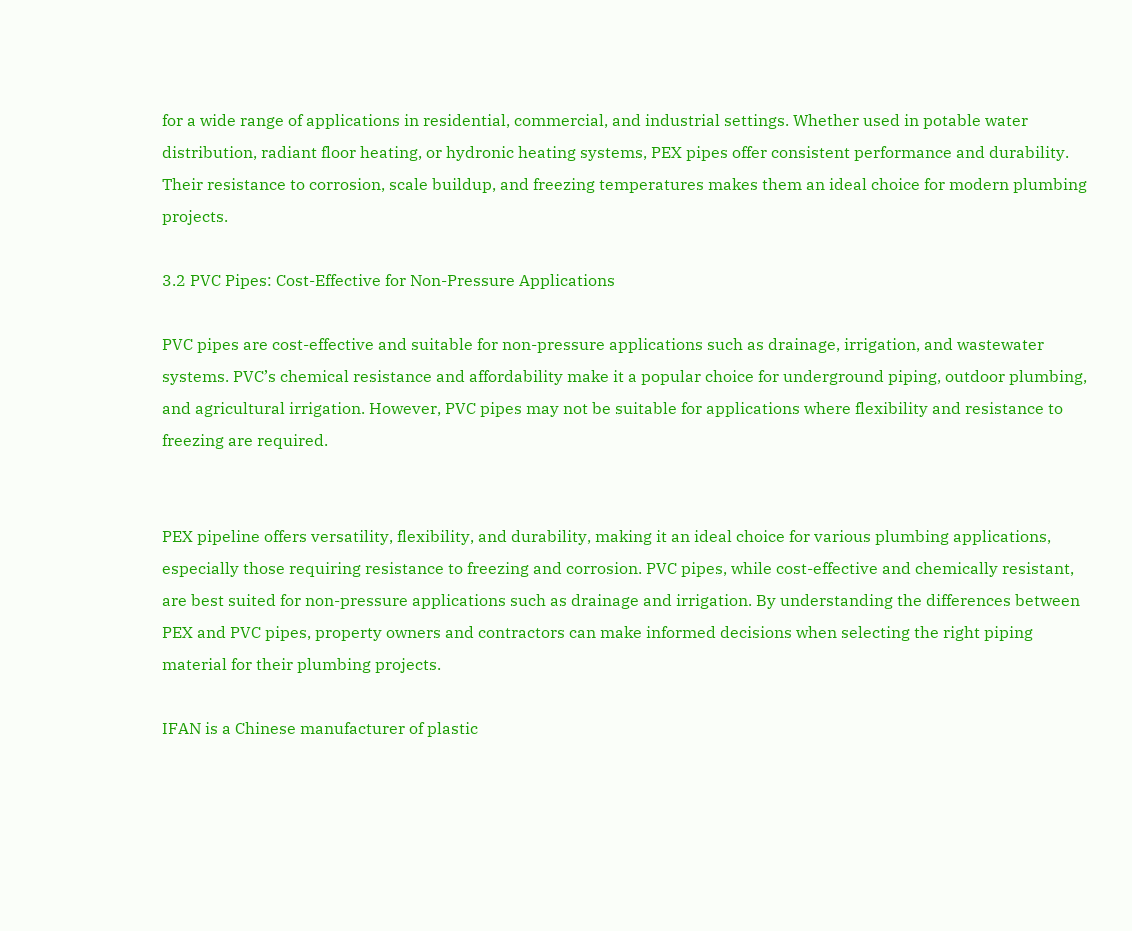for a wide range of applications in residential, commercial, and industrial settings. Whether used in potable water distribution, radiant floor heating, or hydronic heating systems, PEX pipes offer consistent performance and durability. Their resistance to corrosion, scale buildup, and freezing temperatures makes them an ideal choice for modern plumbing projects.

3.2 PVC Pipes: Cost-Effective for Non-Pressure Applications

PVC pipes are cost-effective and suitable for non-pressure applications such as drainage, irrigation, and wastewater systems. PVC’s chemical resistance and affordability make it a popular choice for underground piping, outdoor plumbing, and agricultural irrigation. However, PVC pipes may not be suitable for applications where flexibility and resistance to freezing are required.


PEX pipeline offers versatility, flexibility, and durability, making it an ideal choice for various plumbing applications, especially those requiring resistance to freezing and corrosion. PVC pipes, while cost-effective and chemically resistant, are best suited for non-pressure applications such as drainage and irrigation. By understanding the differences between PEX and PVC pipes, property owners and contractors can make informed decisions when selecting the right piping material for their plumbing projects.

IFAN is a Chinese manufacturer of plastic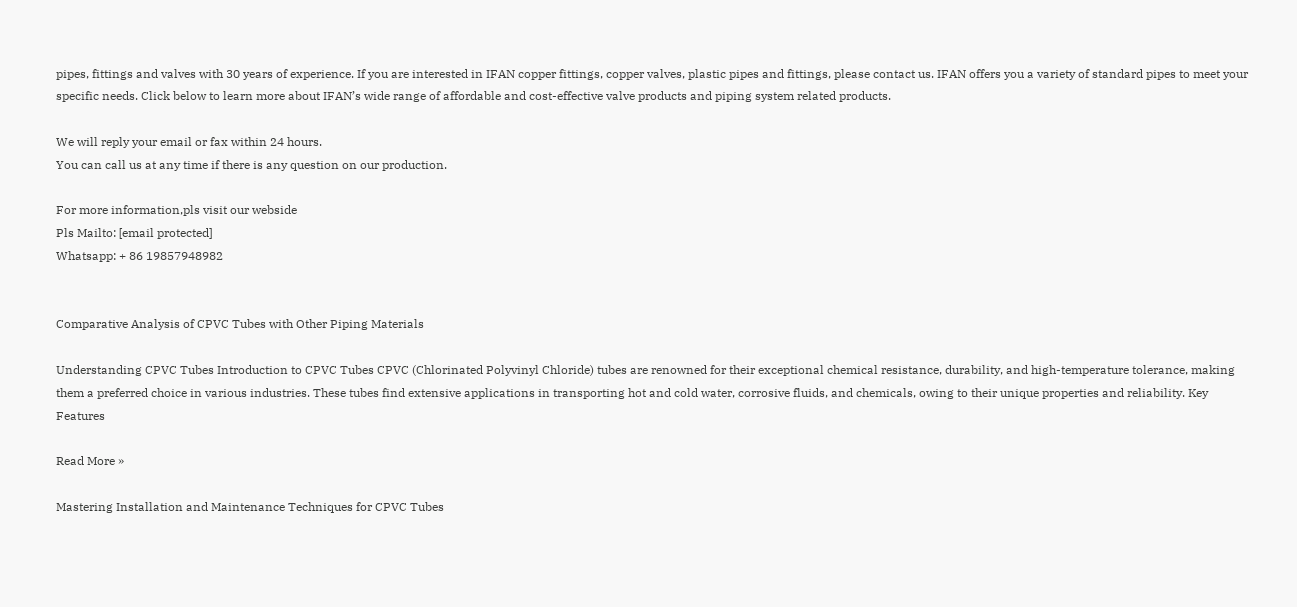pipes, fittings and valves with 30 years of experience. If you are interested in IFAN copper fittings, copper valves, plastic pipes and fittings, please contact us. IFAN offers you a variety of standard pipes to meet your specific needs. Click below to learn more about IFAN’s wide range of affordable and cost-effective valve products and piping system related products.

We will reply your email or fax within 24 hours.
You can call us at any time if there is any question on our production.

For more information,pls visit our webside
Pls Mailto: [email protected]
Whatsapp: + 86 19857948982


Comparative Analysis of CPVC Tubes with Other Piping Materials

Understanding CPVC Tubes Introduction to CPVC Tubes CPVC (Chlorinated Polyvinyl Chloride) tubes are renowned for their exceptional chemical resistance, durability, and high-temperature tolerance, making them a preferred choice in various industries. These tubes find extensive applications in transporting hot and cold water, corrosive fluids, and chemicals, owing to their unique properties and reliability. Key Features

Read More »

Mastering Installation and Maintenance Techniques for CPVC Tubes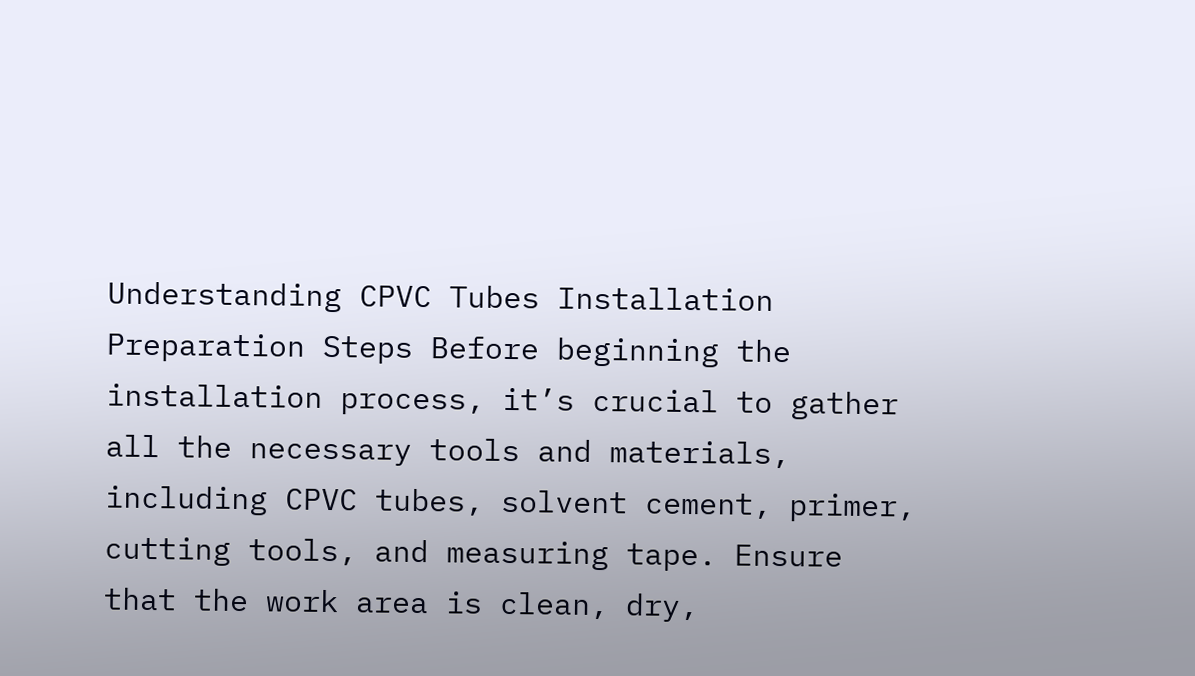Understanding CPVC Tubes Installation Preparation Steps Before beginning the installation process, it’s crucial to gather all the necessary tools and materials, including CPVC tubes, solvent cement, primer, cutting tools, and measuring tape. Ensure that the work area is clean, dry,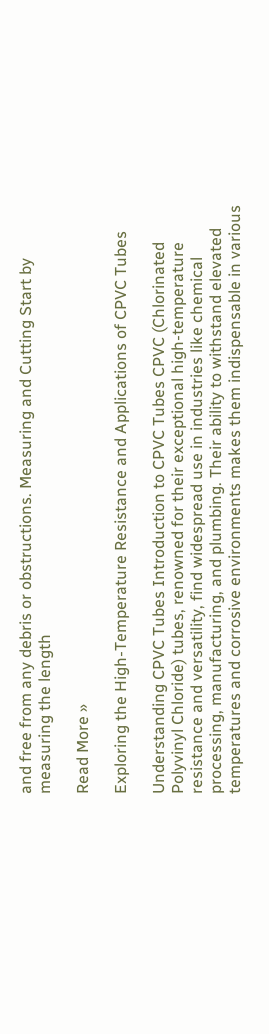and free from any debris or obstructions. Measuring and Cutting Start by measuring the length

Read More »

Exploring the High-Temperature Resistance and Applications of CPVC Tubes

Understanding CPVC Tubes Introduction to CPVC Tubes CPVC (Chlorinated Polyvinyl Chloride) tubes, renowned for their exceptional high-temperature resistance and versatility, find widespread use in industries like chemical processing, manufacturing, and plumbing. Their ability to withstand elevated temperatures and corrosive environments makes them indispensable in various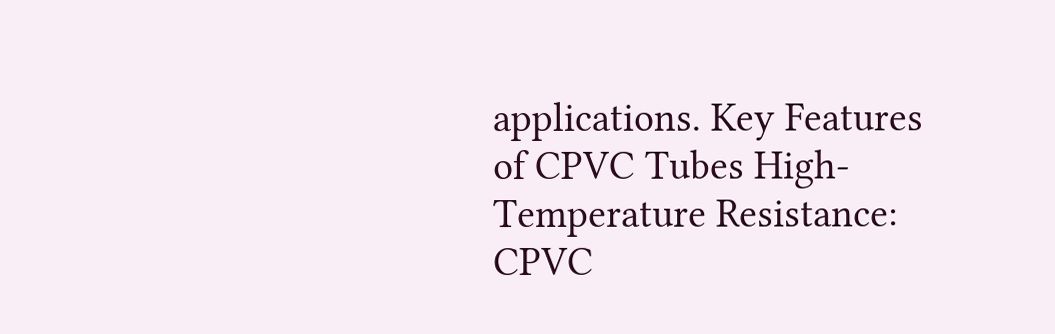applications. Key Features of CPVC Tubes High-Temperature Resistance: CPVC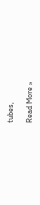tubes,

Read More »